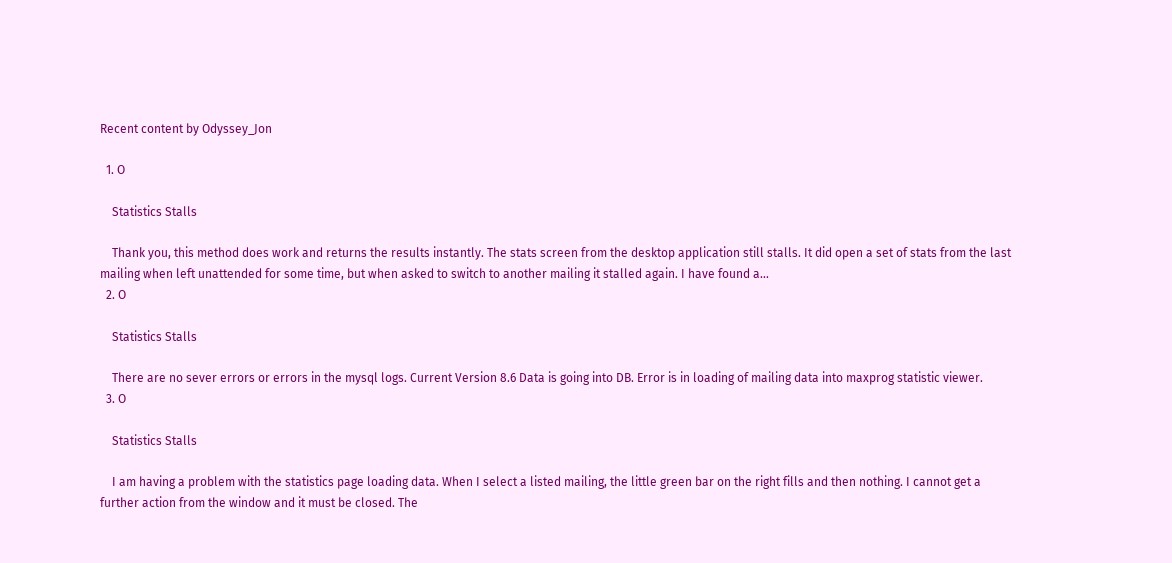Recent content by Odyssey_Jon

  1. O

    Statistics Stalls

    Thank you, this method does work and returns the results instantly. The stats screen from the desktop application still stalls. It did open a set of stats from the last mailing when left unattended for some time, but when asked to switch to another mailing it stalled again. I have found a...
  2. O

    Statistics Stalls

    There are no sever errors or errors in the mysql logs. Current Version 8.6 Data is going into DB. Error is in loading of mailing data into maxprog statistic viewer.
  3. O

    Statistics Stalls

    I am having a problem with the statistics page loading data. When I select a listed mailing, the little green bar on the right fills and then nothing. I cannot get a further action from the window and it must be closed. The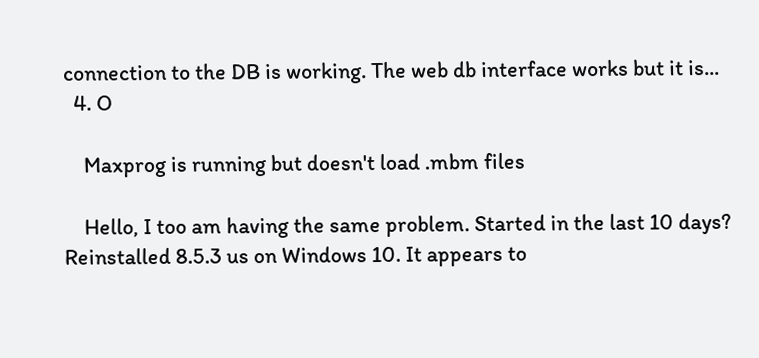connection to the DB is working. The web db interface works but it is...
  4. O

    Maxprog is running but doesn't load .mbm files

    Hello, I too am having the same problem. Started in the last 10 days? Reinstalled 8.5.3 us on Windows 10. It appears to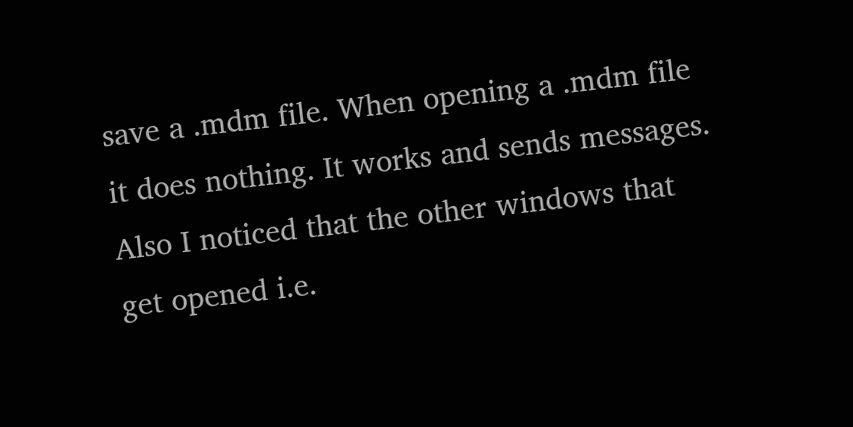save a .mdm file. When opening a .mdm file it does nothing. It works and sends messages. Also I noticed that the other windows that get opened i.e.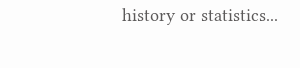history or statistics...